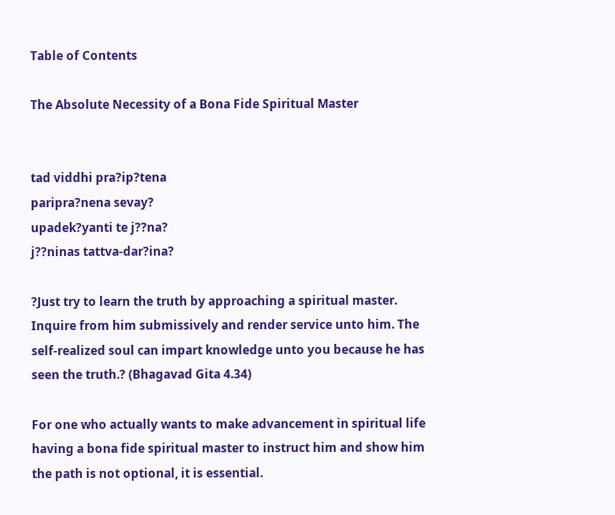Table of Contents

The Absolute Necessity of a Bona Fide Spiritual Master


tad viddhi pra?ip?tena
paripra?nena sevay?
upadek?yanti te j??na?
j??ninas tattva-dar?ina?

?Just try to learn the truth by approaching a spiritual master. Inquire from him submissively and render service unto him. The self-realized soul can impart knowledge unto you because he has seen the truth.? (Bhagavad Gita 4.34)

For one who actually wants to make advancement in spiritual life having a bona fide spiritual master to instruct him and show him the path is not optional, it is essential.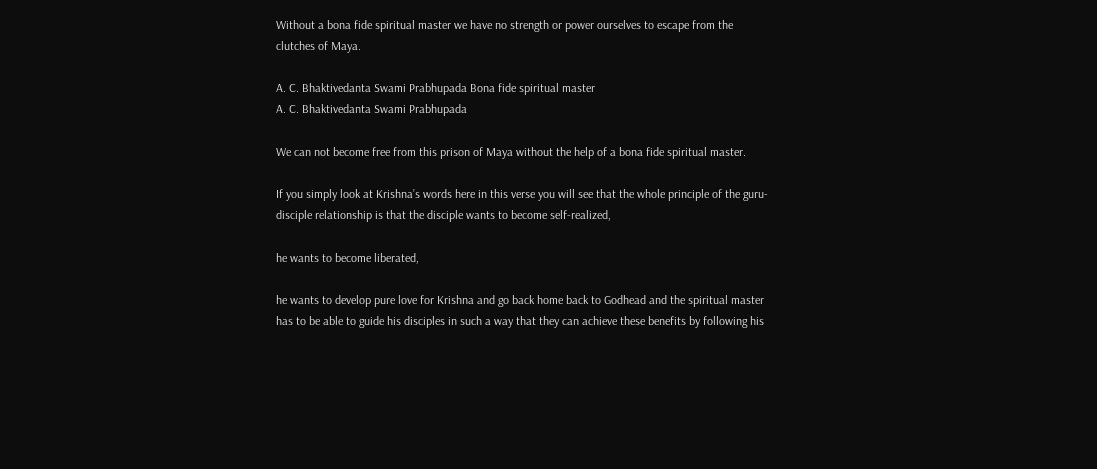Without a bona fide spiritual master we have no strength or power ourselves to escape from the clutches of Maya.

A. C. Bhaktivedanta Swami Prabhupada Bona fide spiritual master
A. C. Bhaktivedanta Swami Prabhupada

We can not become free from this prison of Maya without the help of a bona fide spiritual master.

If you simply look at Krishna’s words here in this verse you will see that the whole principle of the guru-disciple relationship is that the disciple wants to become self-realized,

he wants to become liberated,

he wants to develop pure love for Krishna and go back home back to Godhead and the spiritual master has to be able to guide his disciples in such a way that they can achieve these benefits by following his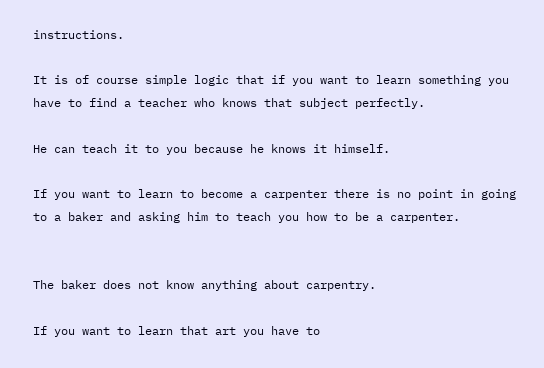instructions.

It is of course simple logic that if you want to learn something you have to find a teacher who knows that subject perfectly.

He can teach it to you because he knows it himself.

If you want to learn to become a carpenter there is no point in going to a baker and asking him to teach you how to be a carpenter.


The baker does not know anything about carpentry.

If you want to learn that art you have to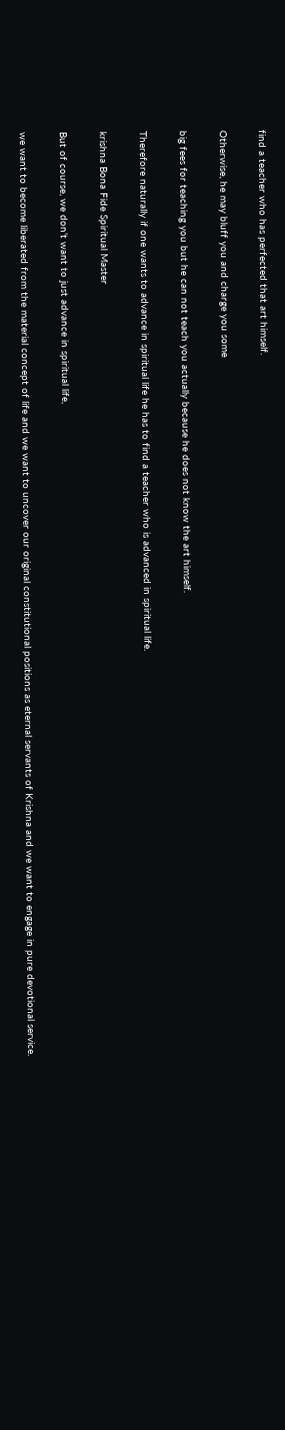find a teacher who has perfected that art himself.

Otherwise, he may bluff you and charge you some

big fees for teaching you but he can not teach you actually because he does not know the art himself.

Therefore naturally if one wants to advance in spiritual life he has to find a teacher who is advanced in spiritual life.

krishna Bona Fide Spiritual Master

But of course, we don’t want to just advance in spiritual life,

we want to become liberated from the material concept of life and we want to uncover our original constitutional positions as eternal servants of Krishna and we want to engage in pure devotional service.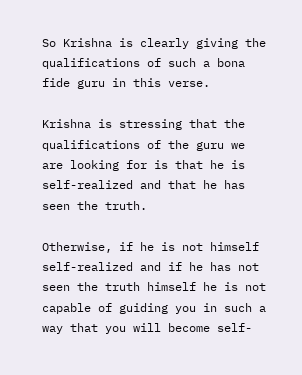So Krishna is clearly giving the qualifications of such a bona fide guru in this verse.

Krishna is stressing that the qualifications of the guru we are looking for is that he is self-realized and that he has seen the truth.

Otherwise, if he is not himself self-realized and if he has not seen the truth himself he is not capable of guiding you in such a way that you will become self-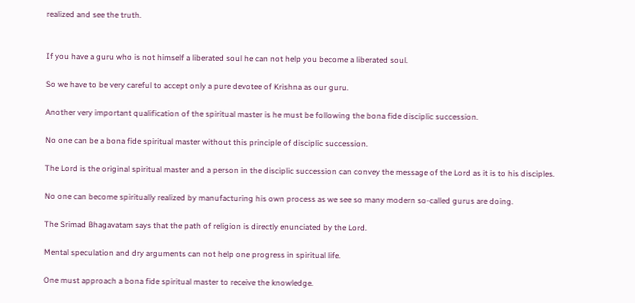realized and see the truth.


If you have a guru who is not himself a liberated soul he can not help you become a liberated soul.

So we have to be very careful to accept only a pure devotee of Krishna as our guru.

Another very important qualification of the spiritual master is he must be following the bona fide disciplic succession.

No one can be a bona fide spiritual master without this principle of disciplic succession.

The Lord is the original spiritual master and a person in the disciplic succession can convey the message of the Lord as it is to his disciples.

No one can become spiritually realized by manufacturing his own process as we see so many modern so-called gurus are doing.

The Srimad Bhagavatam says that the path of religion is directly enunciated by the Lord.

Mental speculation and dry arguments can not help one progress in spiritual life.

One must approach a bona fide spiritual master to receive the knowledge.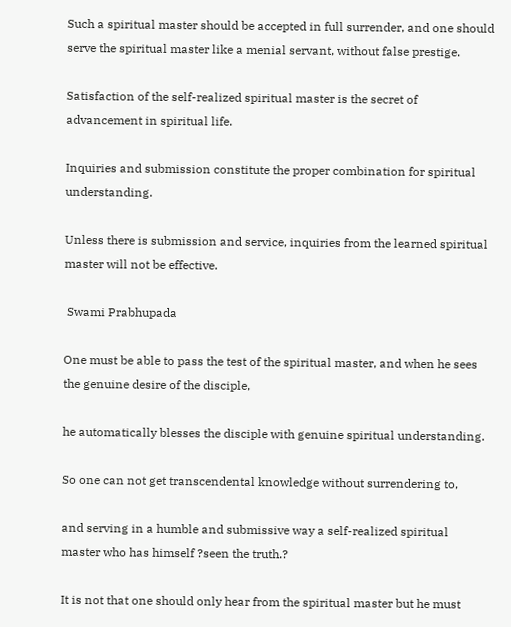Such a spiritual master should be accepted in full surrender, and one should serve the spiritual master like a menial servant, without false prestige.

Satisfaction of the self-realized spiritual master is the secret of advancement in spiritual life.

Inquiries and submission constitute the proper combination for spiritual understanding.

Unless there is submission and service, inquiries from the learned spiritual master will not be effective.

 Swami Prabhupada

One must be able to pass the test of the spiritual master, and when he sees the genuine desire of the disciple,

he automatically blesses the disciple with genuine spiritual understanding.

So one can not get transcendental knowledge without surrendering to,

and serving in a humble and submissive way a self-realized spiritual master who has himself ?seen the truth.?

It is not that one should only hear from the spiritual master but he must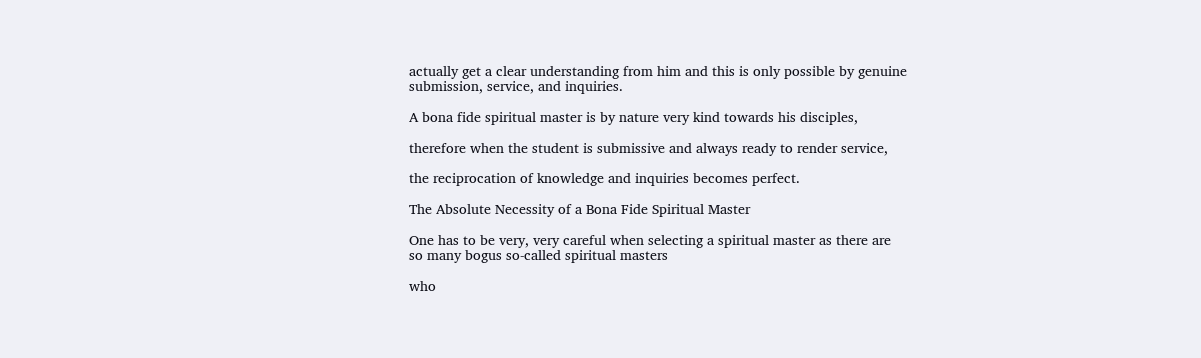actually get a clear understanding from him and this is only possible by genuine submission, service, and inquiries.

A bona fide spiritual master is by nature very kind towards his disciples,

therefore when the student is submissive and always ready to render service,

the reciprocation of knowledge and inquiries becomes perfect.

The Absolute Necessity of a Bona Fide Spiritual Master

One has to be very, very careful when selecting a spiritual master as there are so many bogus so-called spiritual masters

who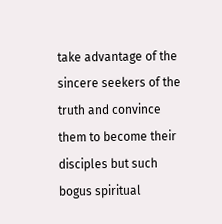take advantage of the sincere seekers of the truth and convince them to become their disciples but such bogus spiritual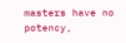masters have no potency,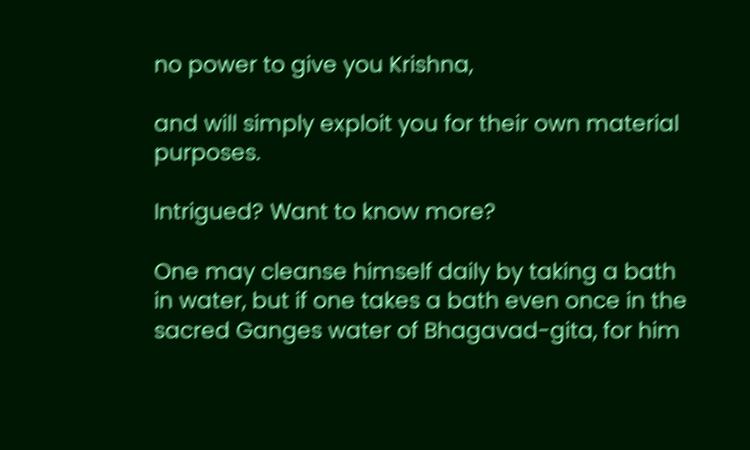no power to give you Krishna,

and will simply exploit you for their own material purposes.

Intrigued? Want to know more?

One may cleanse himself daily by taking a bath in water, but if one takes a bath even once in the sacred Ganges water of Bhagavad-gita, for him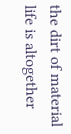the dirt of material life is altogether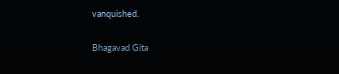vanquished.

Bhagavad Gita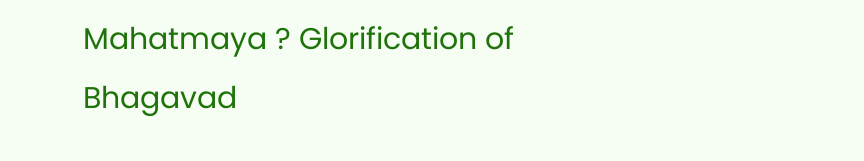Mahatmaya ? Glorification of Bhagavad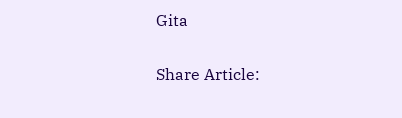Gita

Share Article: